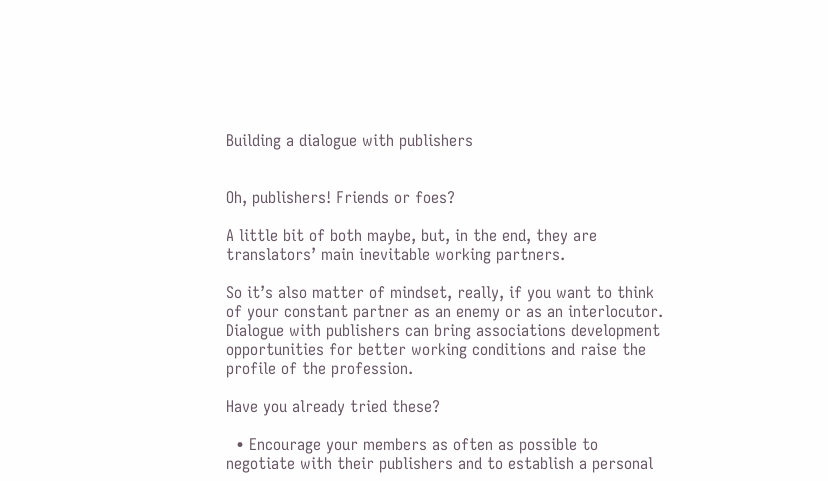Building a dialogue with publishers


Oh, publishers! Friends or foes?

A little bit of both maybe, but, in the end, they are translators’ main inevitable working partners.

So it’s also matter of mindset, really, if you want to think of your constant partner as an enemy or as an interlocutor. Dialogue with publishers can bring associations development opportunities for better working conditions and raise the profile of the profession.

Have you already tried these?

  • Encourage your members as often as possible to negotiate with their publishers and to establish a personal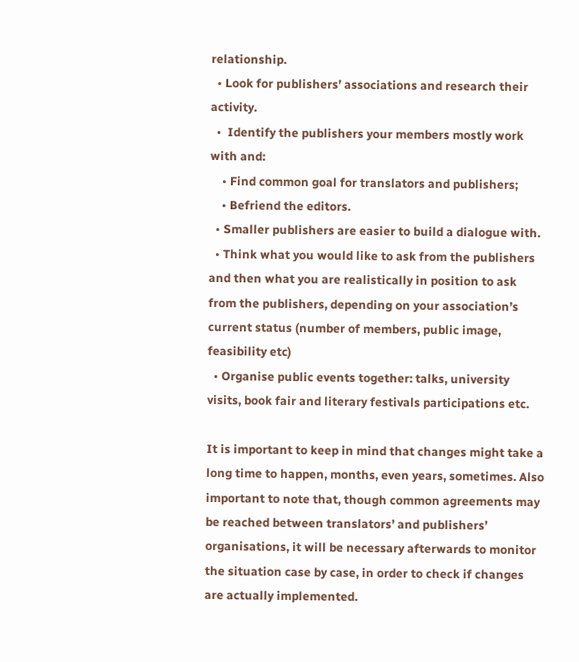relationship.
  • Look for publishers’ associations and research their activity.
  •  Identify the publishers your members mostly work with and:
    • Find common goal for translators and publishers;
    • Befriend the editors.
  • Smaller publishers are easier to build a dialogue with.
  • Think what you would like to ask from the publishers and then what you are realistically in position to ask from the publishers, depending on your association’s current status (number of members, public image, feasibility etc)
  • Organise public events together: talks, university visits, book fair and literary festivals participations etc.

It is important to keep in mind that changes might take a long time to happen, months, even years, sometimes. Also important to note that, though common agreements may be reached between translators’ and publishers’ organisations, it will be necessary afterwards to monitor the situation case by case, in order to check if changes are actually implemented.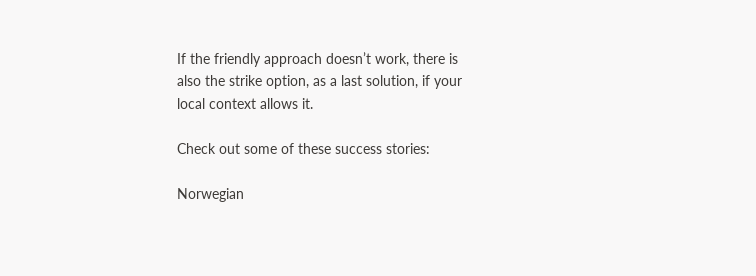If the friendly approach doesn’t work, there is also the strike option, as a last solution, if your local context allows it.

Check out some of these success stories:

Norwegian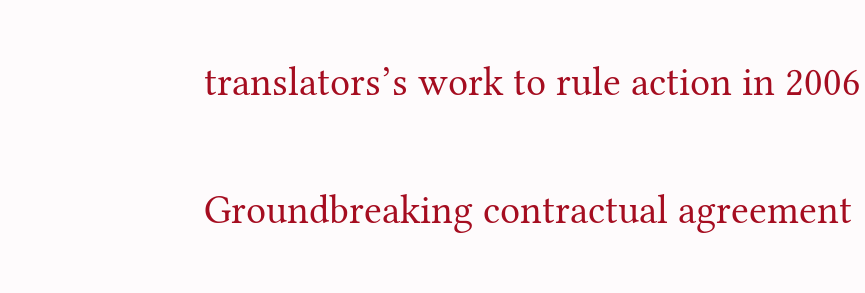translators’s work to rule action in 2006

Groundbreaking contractual agreement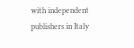with independent publishers in Italy